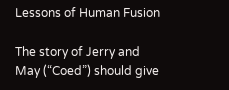Lessons of Human Fusion

The story of Jerry and May (“Coed”) should give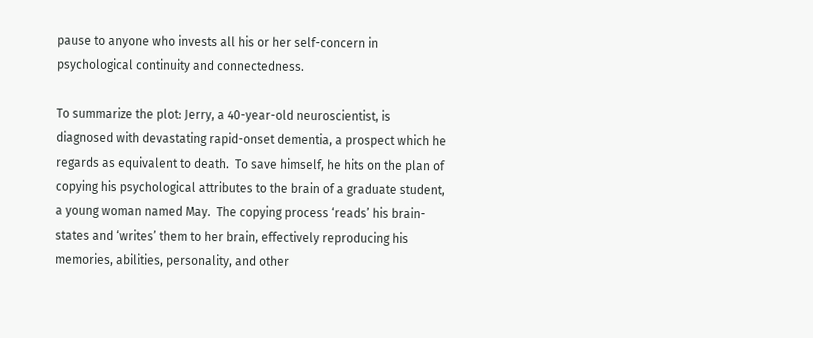pause to anyone who invests all his or her self-concern in psychological continuity and connectedness.

To summarize the plot: Jerry, a 40-year-old neuroscientist, is diagnosed with devastating rapid-onset dementia, a prospect which he regards as equivalent to death.  To save himself, he hits on the plan of copying his psychological attributes to the brain of a graduate student, a young woman named May.  The copying process ‘reads’ his brain-states and ‘writes’ them to her brain, effectively reproducing his memories, abilities, personality, and other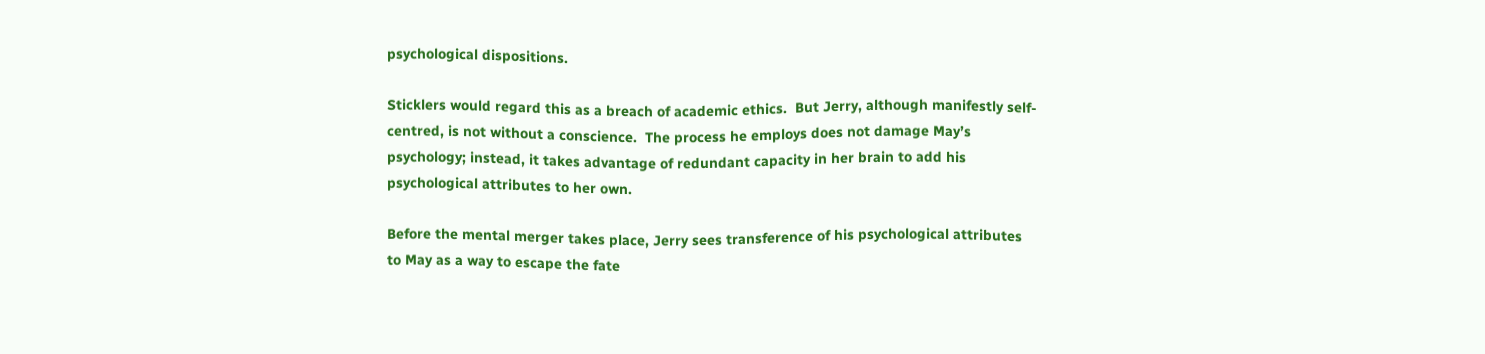psychological dispositions.

Sticklers would regard this as a breach of academic ethics.  But Jerry, although manifestly self-centred, is not without a conscience.  The process he employs does not damage May’s psychology; instead, it takes advantage of redundant capacity in her brain to add his psychological attributes to her own.

Before the mental merger takes place, Jerry sees transference of his psychological attributes to May as a way to escape the fate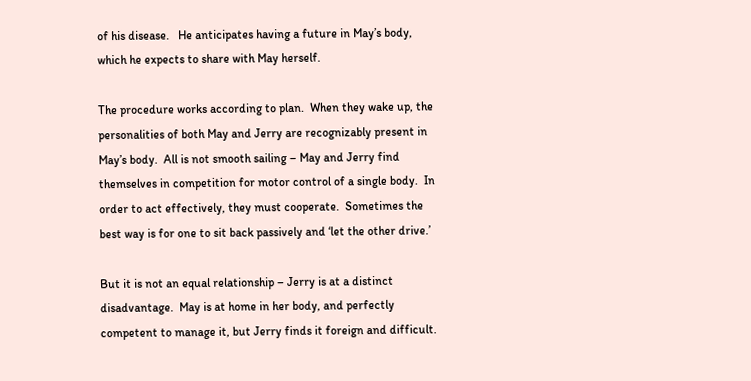of his disease.   He anticipates having a future in May’s body, which he expects to share with May herself.

The procedure works according to plan.  When they wake up, the personalities of both May and Jerry are recognizably present in May’s body.  All is not smooth sailing – May and Jerry find themselves in competition for motor control of a single body.  In order to act effectively, they must cooperate.  Sometimes the best way is for one to sit back passively and ‘let the other drive.’

But it is not an equal relationship – Jerry is at a distinct disadvantage.  May is at home in her body, and perfectly competent to manage it, but Jerry finds it foreign and difficult.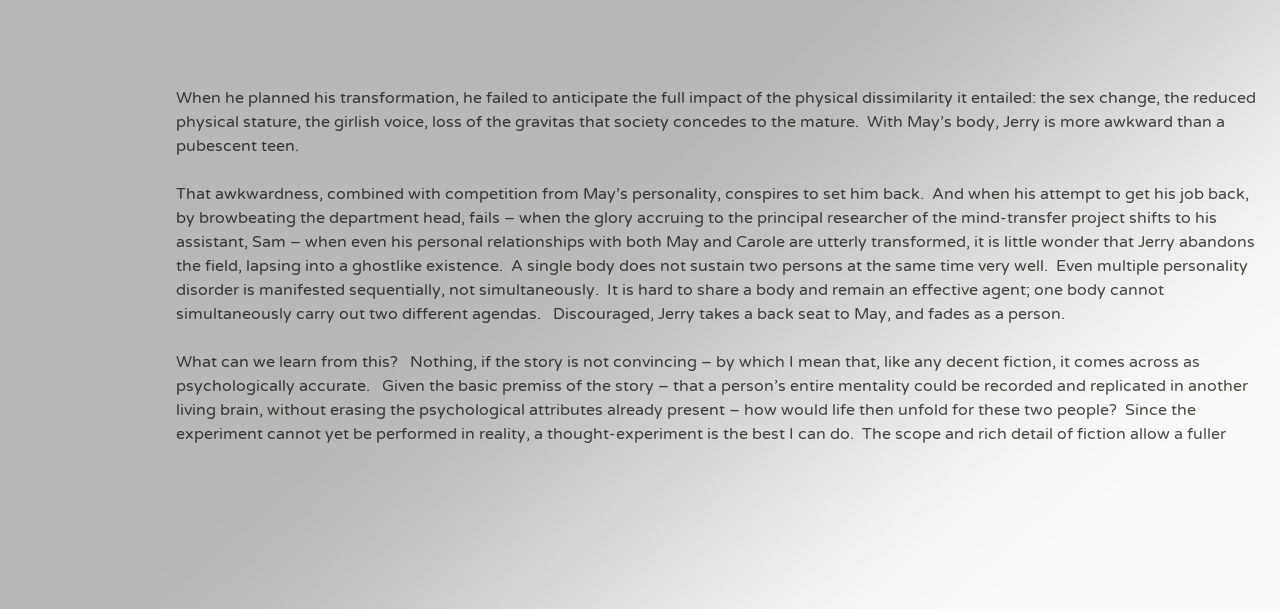When he planned his transformation, he failed to anticipate the full impact of the physical dissimilarity it entailed: the sex change, the reduced physical stature, the girlish voice, loss of the gravitas that society concedes to the mature.  With May’s body, Jerry is more awkward than a pubescent teen.

That awkwardness, combined with competition from May’s personality, conspires to set him back.  And when his attempt to get his job back, by browbeating the department head, fails – when the glory accruing to the principal researcher of the mind-transfer project shifts to his assistant, Sam – when even his personal relationships with both May and Carole are utterly transformed, it is little wonder that Jerry abandons the field, lapsing into a ghostlike existence.  A single body does not sustain two persons at the same time very well.  Even multiple personality disorder is manifested sequentially, not simultaneously.  It is hard to share a body and remain an effective agent; one body cannot simultaneously carry out two different agendas.   Discouraged, Jerry takes a back seat to May, and fades as a person.

What can we learn from this?   Nothing, if the story is not convincing – by which I mean that, like any decent fiction, it comes across as psychologically accurate.   Given the basic premiss of the story – that a person’s entire mentality could be recorded and replicated in another living brain, without erasing the psychological attributes already present – how would life then unfold for these two people?  Since the experiment cannot yet be performed in reality, a thought-experiment is the best I can do.  The scope and rich detail of fiction allow a fuller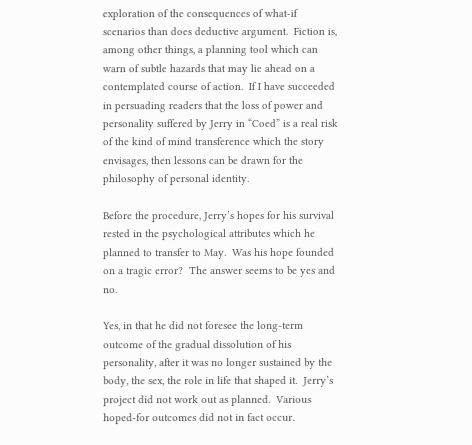exploration of the consequences of what-if scenarios than does deductive argument.  Fiction is, among other things, a planning tool which can warn of subtle hazards that may lie ahead on a contemplated course of action.  If I have succeeded in persuading readers that the loss of power and personality suffered by Jerry in “Coed” is a real risk of the kind of mind transference which the story envisages, then lessons can be drawn for the philosophy of personal identity.

Before the procedure, Jerry’s hopes for his survival rested in the psychological attributes which he planned to transfer to May.  Was his hope founded on a tragic error?  The answer seems to be yes and no.

Yes, in that he did not foresee the long-term outcome of the gradual dissolution of his personality, after it was no longer sustained by the body, the sex, the role in life that shaped it.  Jerry’s project did not work out as planned.  Various hoped-for outcomes did not in fact occur.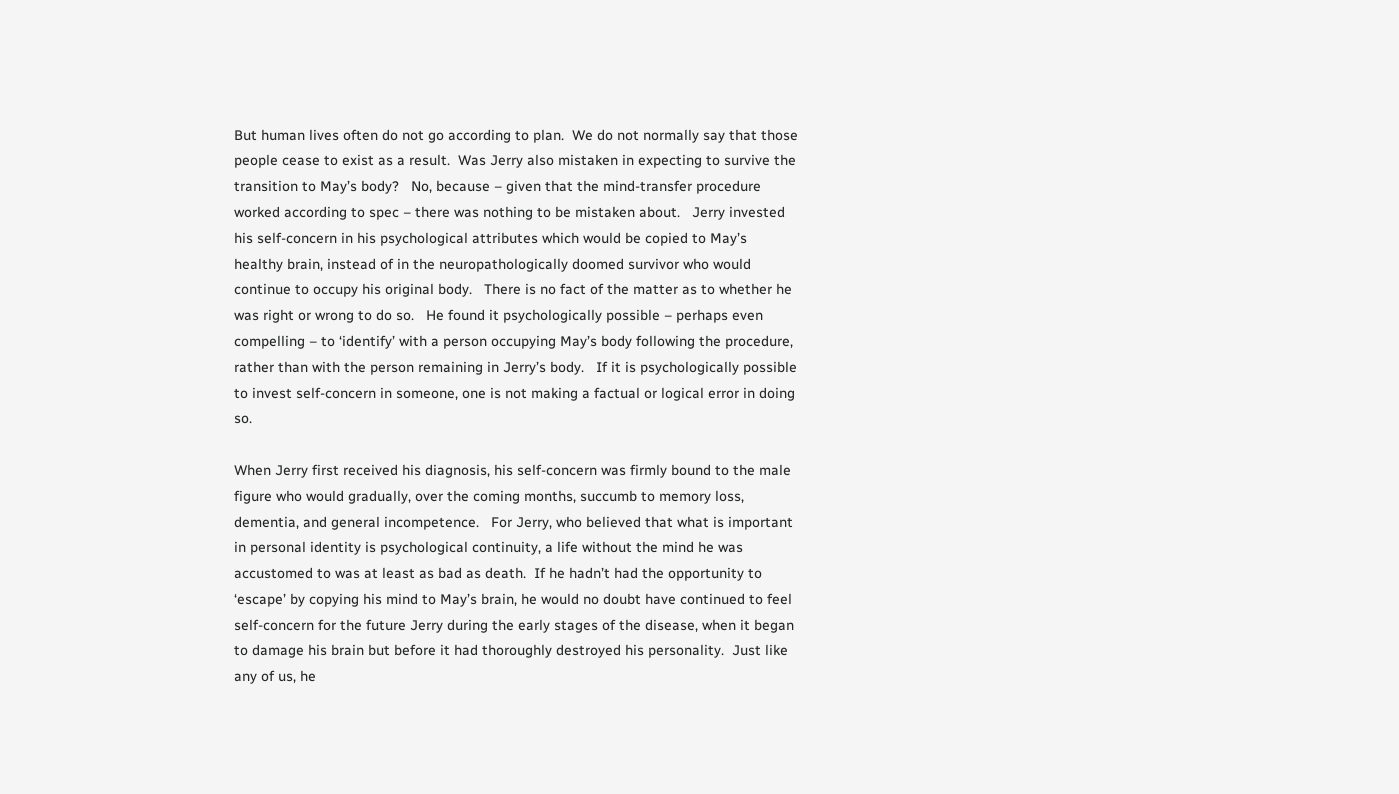But human lives often do not go according to plan.  We do not normally say that those people cease to exist as a result.  Was Jerry also mistaken in expecting to survive the transition to May’s body?   No, because – given that the mind-transfer procedure worked according to spec – there was nothing to be mistaken about.   Jerry invested his self-concern in his psychological attributes which would be copied to May’s healthy brain, instead of in the neuropathologically doomed survivor who would continue to occupy his original body.   There is no fact of the matter as to whether he was right or wrong to do so.   He found it psychologically possible – perhaps even compelling – to ‘identify’ with a person occupying May’s body following the procedure, rather than with the person remaining in Jerry’s body.   If it is psychologically possible to invest self-concern in someone, one is not making a factual or logical error in doing so.

When Jerry first received his diagnosis, his self-concern was firmly bound to the male figure who would gradually, over the coming months, succumb to memory loss, dementia, and general incompetence.   For Jerry, who believed that what is important in personal identity is psychological continuity, a life without the mind he was accustomed to was at least as bad as death.  If he hadn’t had the opportunity to ‘escape’ by copying his mind to May’s brain, he would no doubt have continued to feel self-concern for the future Jerry during the early stages of the disease, when it began to damage his brain but before it had thoroughly destroyed his personality.  Just like any of us, he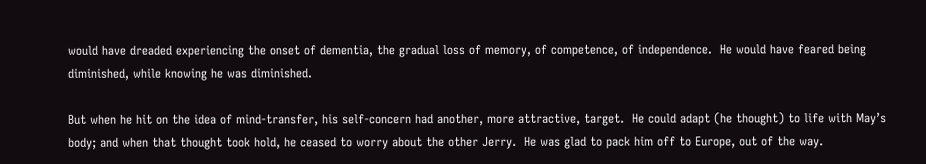would have dreaded experiencing the onset of dementia, the gradual loss of memory, of competence, of independence.  He would have feared being diminished, while knowing he was diminished.

But when he hit on the idea of mind-transfer, his self-concern had another, more attractive, target.  He could adapt (he thought) to life with May’s body; and when that thought took hold, he ceased to worry about the other Jerry.  He was glad to pack him off to Europe, out of the way.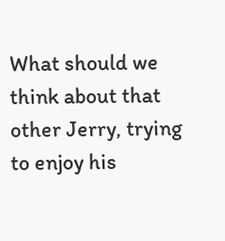What should we think about that other Jerry, trying to enjoy his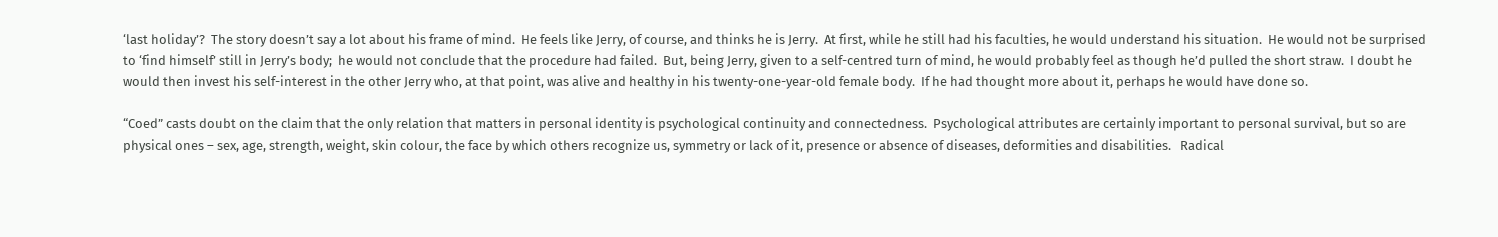‘last holiday’?  The story doesn’t say a lot about his frame of mind.  He feels like Jerry, of course, and thinks he is Jerry.  At first, while he still had his faculties, he would understand his situation.  He would not be surprised to ‘find himself’ still in Jerry’s body;  he would not conclude that the procedure had failed.  But, being Jerry, given to a self-centred turn of mind, he would probably feel as though he’d pulled the short straw.  I doubt he would then invest his self-interest in the other Jerry who, at that point, was alive and healthy in his twenty-one-year-old female body.  If he had thought more about it, perhaps he would have done so.

“Coed” casts doubt on the claim that the only relation that matters in personal identity is psychological continuity and connectedness.  Psychological attributes are certainly important to personal survival, but so are physical ones – sex, age, strength, weight, skin colour, the face by which others recognize us, symmetry or lack of it, presence or absence of diseases, deformities and disabilities.   Radical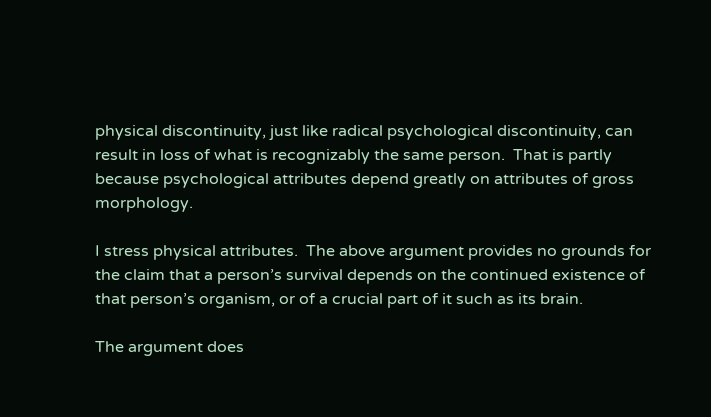physical discontinuity, just like radical psychological discontinuity, can result in loss of what is recognizably the same person.  That is partly because psychological attributes depend greatly on attributes of gross morphology.

I stress physical attributes.  The above argument provides no grounds for the claim that a person’s survival depends on the continued existence of that person’s organism, or of a crucial part of it such as its brain.

The argument does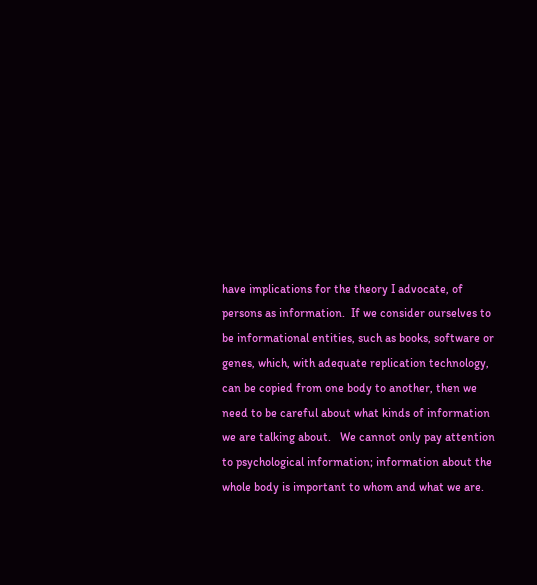have implications for the theory I advocate, of persons as information.  If we consider ourselves to be informational entities, such as books, software or genes, which, with adequate replication technology, can be copied from one body to another, then we need to be careful about what kinds of information we are talking about.   We cannot only pay attention to psychological information; information about the whole body is important to whom and what we are.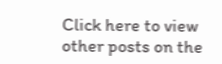Click here to view other posts on the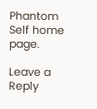Phantom Self home page.

Leave a Reply